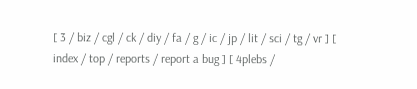[ 3 / biz / cgl / ck / diy / fa / g / ic / jp / lit / sci / tg / vr ] [ index / top / reports / report a bug ] [ 4plebs /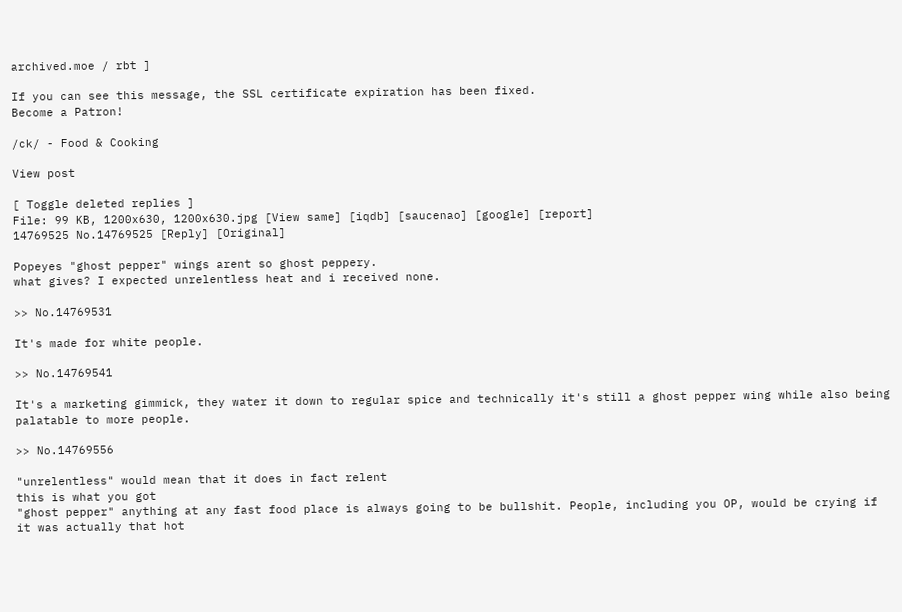archived.moe / rbt ]

If you can see this message, the SSL certificate expiration has been fixed.
Become a Patron!

/ck/ - Food & Cooking

View post

[ Toggle deleted replies ]
File: 99 KB, 1200x630, 1200x630.jpg [View same] [iqdb] [saucenao] [google] [report]
14769525 No.14769525 [Reply] [Original]

Popeyes "ghost pepper" wings arent so ghost peppery.
what gives? I expected unrelentless heat and i received none.

>> No.14769531

It's made for white people.

>> No.14769541

It's a marketing gimmick, they water it down to regular spice and technically it's still a ghost pepper wing while also being palatable to more people.

>> No.14769556

"unrelentless" would mean that it does in fact relent
this is what you got
"ghost pepper" anything at any fast food place is always going to be bullshit. People, including you OP, would be crying if it was actually that hot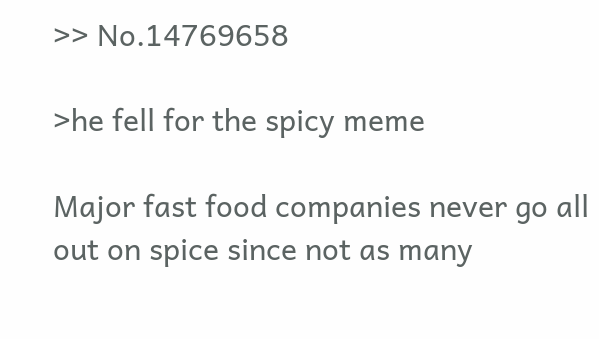>> No.14769658

>he fell for the spicy meme

Major fast food companies never go all out on spice since not as many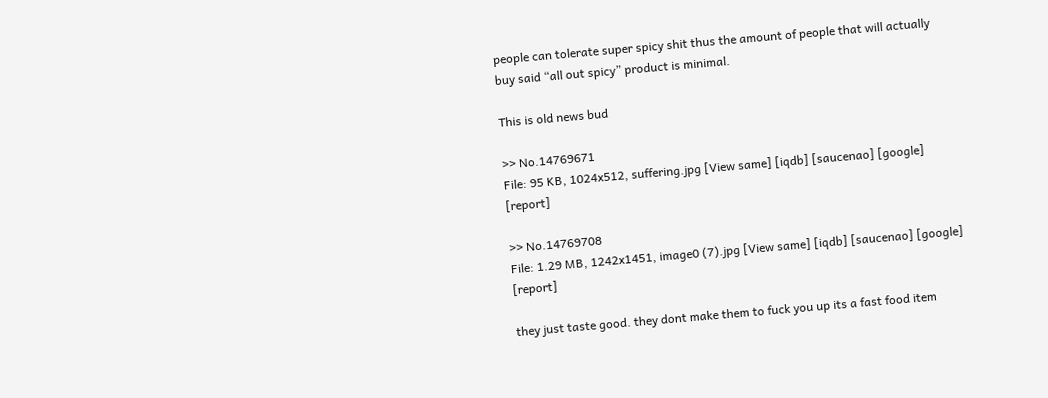people can tolerate super spicy shit thus the amount of people that will actually buy said “all out spicy” product is minimal.

This is old news bud

>> No.14769671
File: 95 KB, 1024x512, suffering.jpg [View same] [iqdb] [saucenao] [google] [report]

>> No.14769708
File: 1.29 MB, 1242x1451, image0 (7).jpg [View same] [iqdb] [saucenao] [google] [report]

they just taste good. they dont make them to fuck you up its a fast food item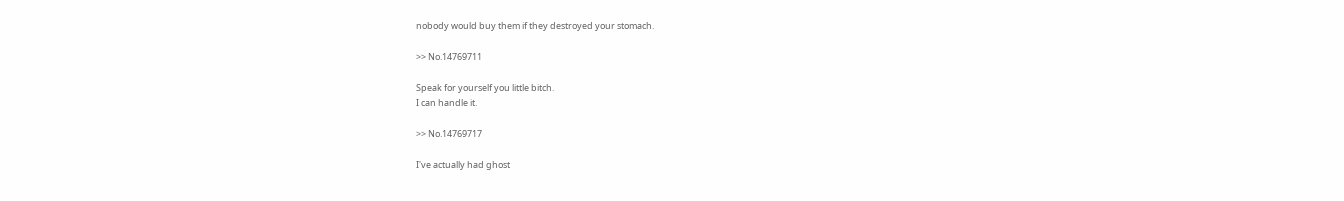nobody would buy them if they destroyed your stomach.

>> No.14769711

Speak for yourself you little bitch.
I can handle it.

>> No.14769717

I've actually had ghost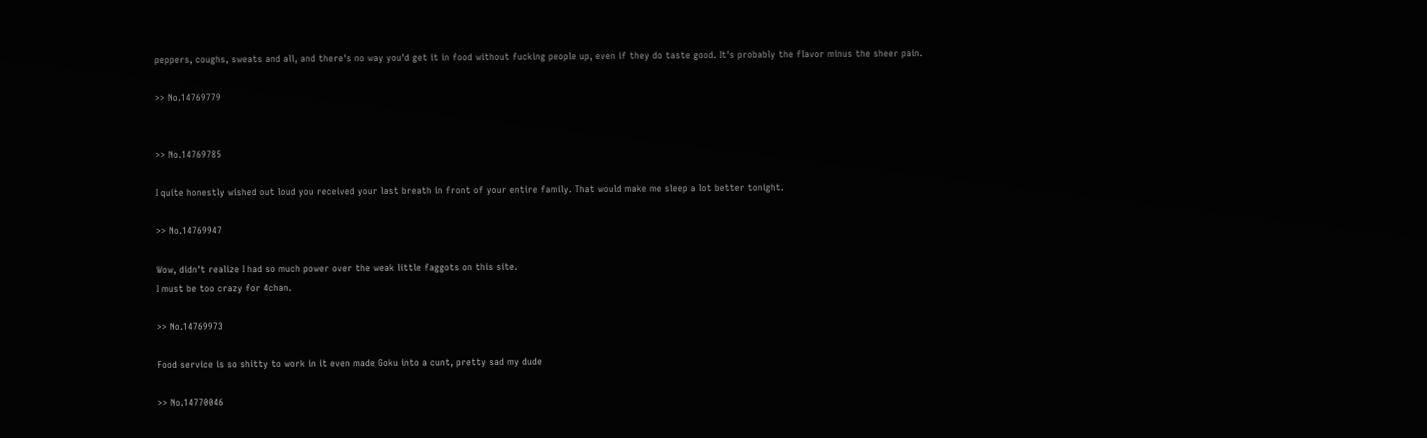peppers, coughs, sweats and all, and there's no way you'd get it in food without fucking people up, even if they do taste good. It's probably the flavor minus the sheer pain.

>> No.14769779


>> No.14769785

I quite honestly wished out loud you received your last breath in front of your entire family. That would make me sleep a lot better tonight.

>> No.14769947

Wow, didn't realize I had so much power over the weak little faggots on this site.
I must be too crazy for 4chan.

>> No.14769973

Food service is so shitty to work in it even made Goku into a cunt, pretty sad my dude

>> No.14770046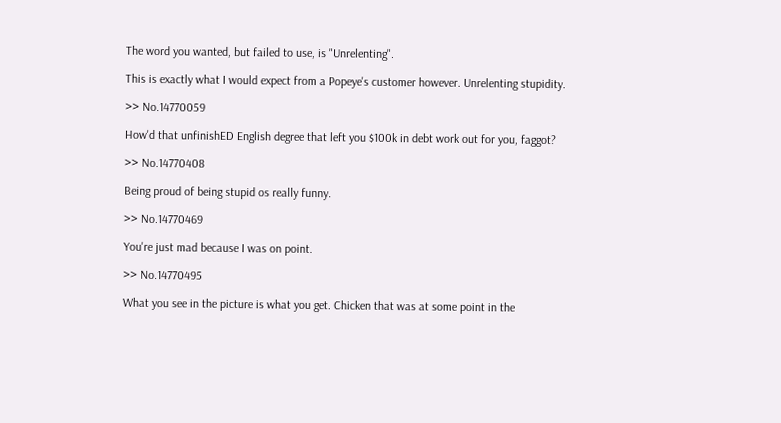The word you wanted, but failed to use, is "Unrelenting".

This is exactly what I would expect from a Popeye's customer however. Unrelenting stupidity.

>> No.14770059

How'd that unfinishED English degree that left you $100k in debt work out for you, faggot?

>> No.14770408

Being proud of being stupid os really funny.

>> No.14770469

You're just mad because I was on point.

>> No.14770495

What you see in the picture is what you get. Chicken that was at some point in the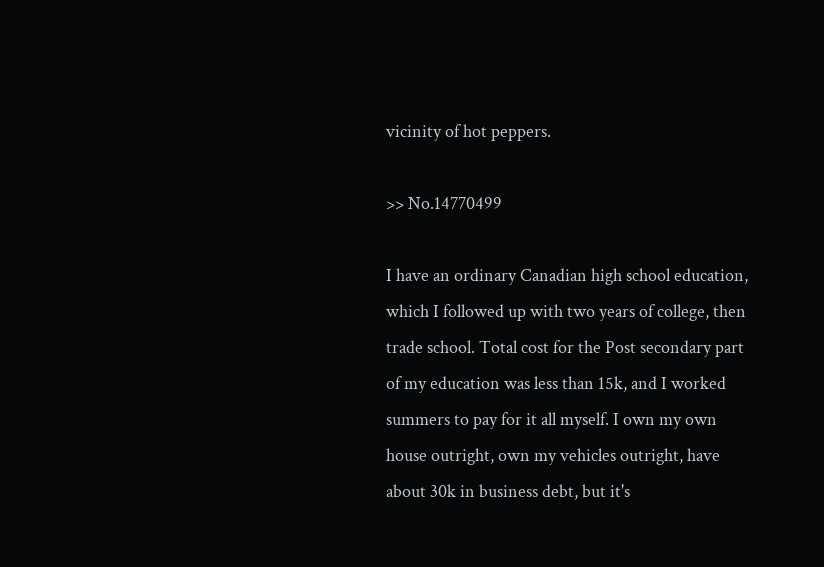vicinity of hot peppers.

>> No.14770499

I have an ordinary Canadian high school education, which I followed up with two years of college, then trade school. Total cost for the Post secondary part of my education was less than 15k, and I worked summers to pay for it all myself. I own my own house outright, own my vehicles outright, have about 30k in business debt, but it's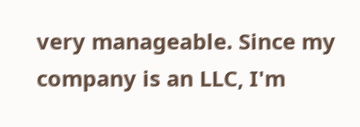very manageable. Since my company is an LLC, I'm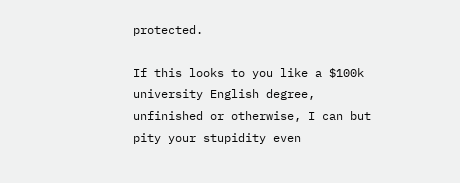protected.

If this looks to you like a $100k university English degree, unfinished or otherwise, I can but pity your stupidity even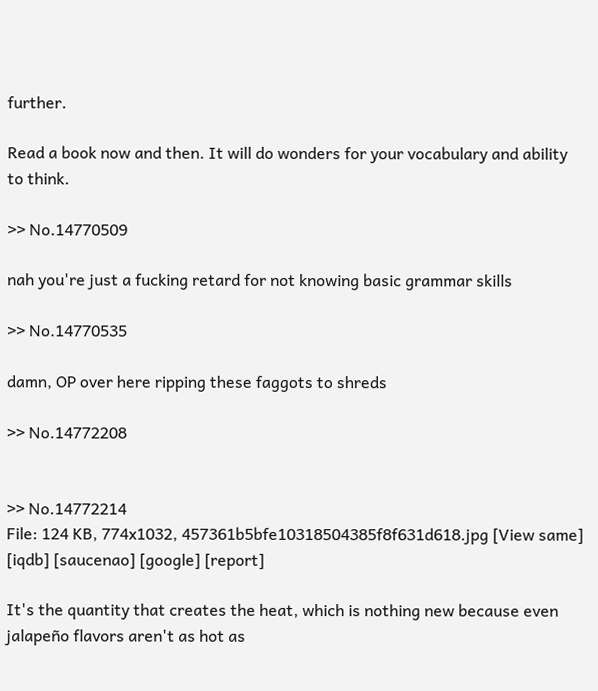further.

Read a book now and then. It will do wonders for your vocabulary and ability to think.

>> No.14770509

nah you're just a fucking retard for not knowing basic grammar skills

>> No.14770535

damn, OP over here ripping these faggots to shreds

>> No.14772208


>> No.14772214
File: 124 KB, 774x1032, 457361b5bfe10318504385f8f631d618.jpg [View same] [iqdb] [saucenao] [google] [report]

It's the quantity that creates the heat, which is nothing new because even jalapeño flavors aren't as hot as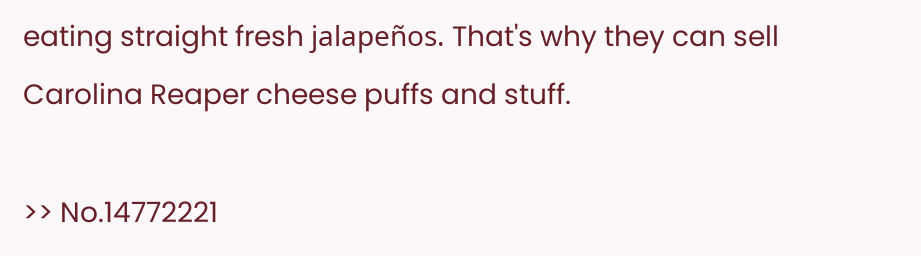eating straight fresh jalapeños. That's why they can sell Carolina Reaper cheese puffs and stuff.

>> No.14772221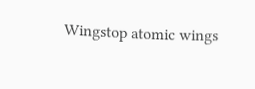Wingstop atomic wings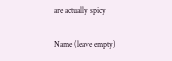are actually spicy

Name (leave empty)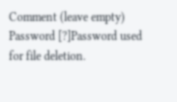Comment (leave empty)
Password [?]Password used for file deletion.